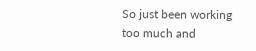So just been working too much and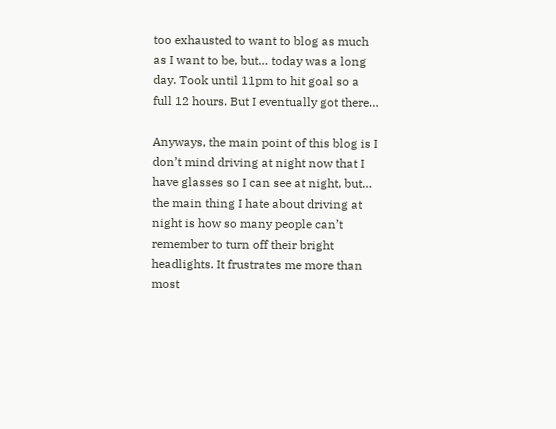too exhausted to want to blog as much as I want to be, but… today was a long day. Took until 11pm to hit goal so a full 12 hours. But I eventually got there…

Anyways, the main point of this blog is I don’t mind driving at night now that I have glasses so I can see at night, but… the main thing I hate about driving at night is how so many people can’t remember to turn off their bright headlights. It frustrates me more than most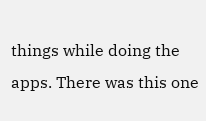things while doing the apps. There was this one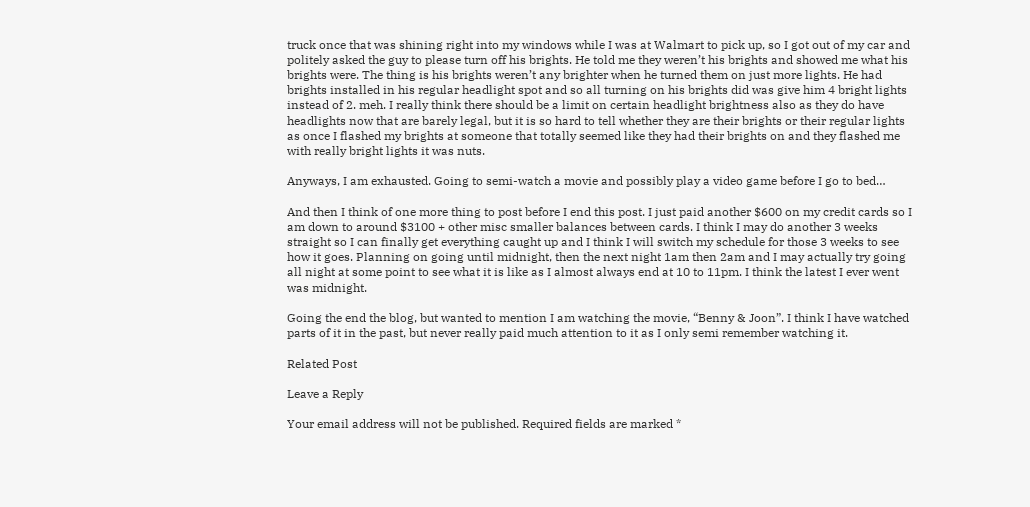truck once that was shining right into my windows while I was at Walmart to pick up, so I got out of my car and politely asked the guy to please turn off his brights. He told me they weren’t his brights and showed me what his brights were. The thing is his brights weren’t any brighter when he turned them on just more lights. He had brights installed in his regular headlight spot and so all turning on his brights did was give him 4 bright lights instead of 2. meh. I really think there should be a limit on certain headlight brightness also as they do have headlights now that are barely legal, but it is so hard to tell whether they are their brights or their regular lights as once I flashed my brights at someone that totally seemed like they had their brights on and they flashed me with really bright lights it was nuts.

Anyways, I am exhausted. Going to semi-watch a movie and possibly play a video game before I go to bed…

And then I think of one more thing to post before I end this post. I just paid another $600 on my credit cards so I am down to around $3100 + other misc smaller balances between cards. I think I may do another 3 weeks straight so I can finally get everything caught up and I think I will switch my schedule for those 3 weeks to see how it goes. Planning on going until midnight, then the next night 1am then 2am and I may actually try going all night at some point to see what it is like as I almost always end at 10 to 11pm. I think the latest I ever went was midnight.

Going the end the blog, but wanted to mention I am watching the movie, “Benny & Joon”. I think I have watched parts of it in the past, but never really paid much attention to it as I only semi remember watching it.

Related Post

Leave a Reply

Your email address will not be published. Required fields are marked *